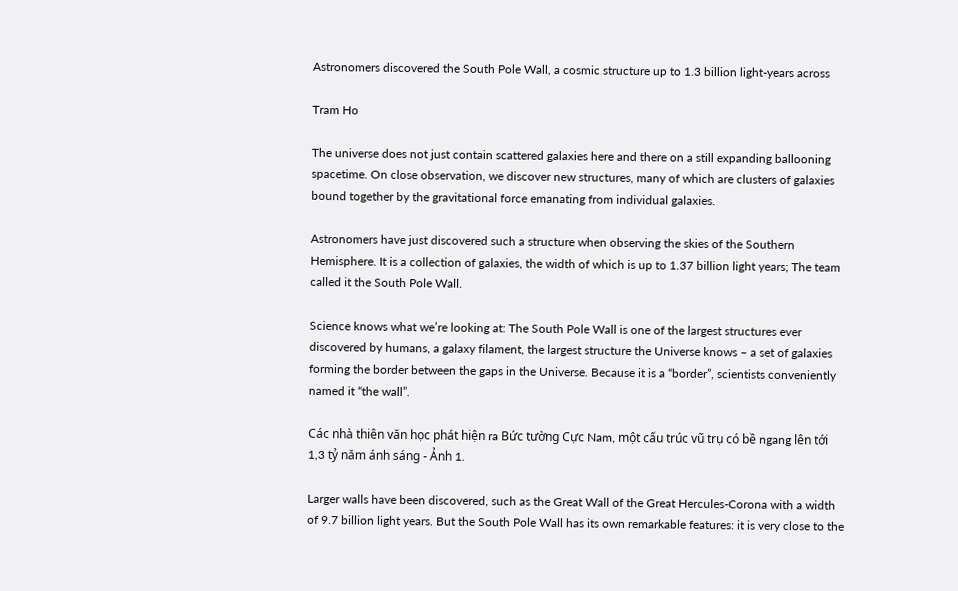Astronomers discovered the South Pole Wall, a cosmic structure up to 1.3 billion light-years across

Tram Ho

The universe does not just contain scattered galaxies here and there on a still expanding ballooning spacetime. On close observation, we discover new structures, many of which are clusters of galaxies bound together by the gravitational force emanating from individual galaxies.

Astronomers have just discovered such a structure when observing the skies of the Southern Hemisphere. It is a collection of galaxies, the width of which is up to 1.37 billion light years; The team called it the South Pole Wall.

Science knows what we’re looking at: The South Pole Wall is one of the largest structures ever discovered by humans, a galaxy filament, the largest structure the Universe knows – a set of galaxies forming the border between the gaps in the Universe. Because it is a “border”, scientists conveniently named it “the wall”.

Các nhà thiên văn học phát hiện ra Bức tường Cực Nam, một cấu trúc vũ trụ có bề ngang lên tới 1,3 tỷ năm ánh sáng - Ảnh 1.

Larger walls have been discovered, such as the Great Wall of the Great Hercules-Corona with a width of 9.7 billion light years. But the South Pole Wall has its own remarkable features: it is very close to the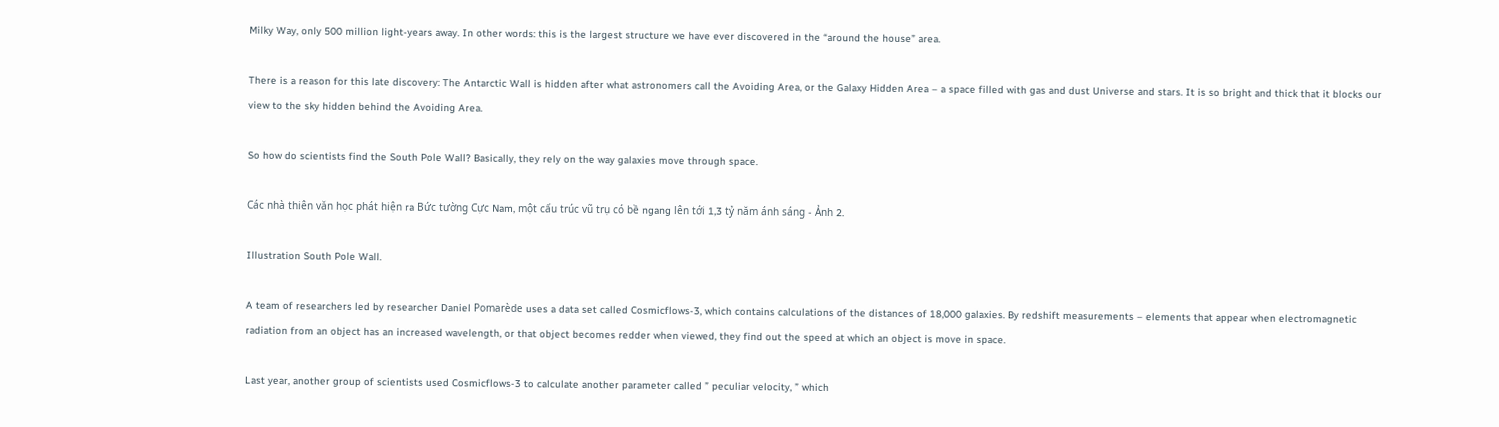Milky Way, only 500 million light-years away. In other words: this is the largest structure we have ever discovered in the “around the house” area.

There is a reason for this late discovery: The Antarctic Wall is hidden after what astronomers call the Avoiding Area, or the Galaxy Hidden Area – a space filled with gas and dust Universe and stars. It is so bright and thick that it blocks our view to the sky hidden behind the Avoiding Area.

So how do scientists find the South Pole Wall? Basically, they rely on the way galaxies move through space.

Các nhà thiên văn học phát hiện ra Bức tường Cực Nam, một cấu trúc vũ trụ có bề ngang lên tới 1,3 tỷ năm ánh sáng - Ảnh 2.

Illustration South Pole Wall.

A team of researchers led by researcher Daniel Pomarède uses a data set called Cosmicflows-3, which contains calculations of the distances of 18,000 galaxies. By redshift measurements – elements that appear when electromagnetic radiation from an object has an increased wavelength, or that object becomes redder when viewed, they find out the speed at which an object is move in space.

Last year, another group of scientists used Cosmicflows-3 to calculate another parameter called ” peculiar velocity, ” which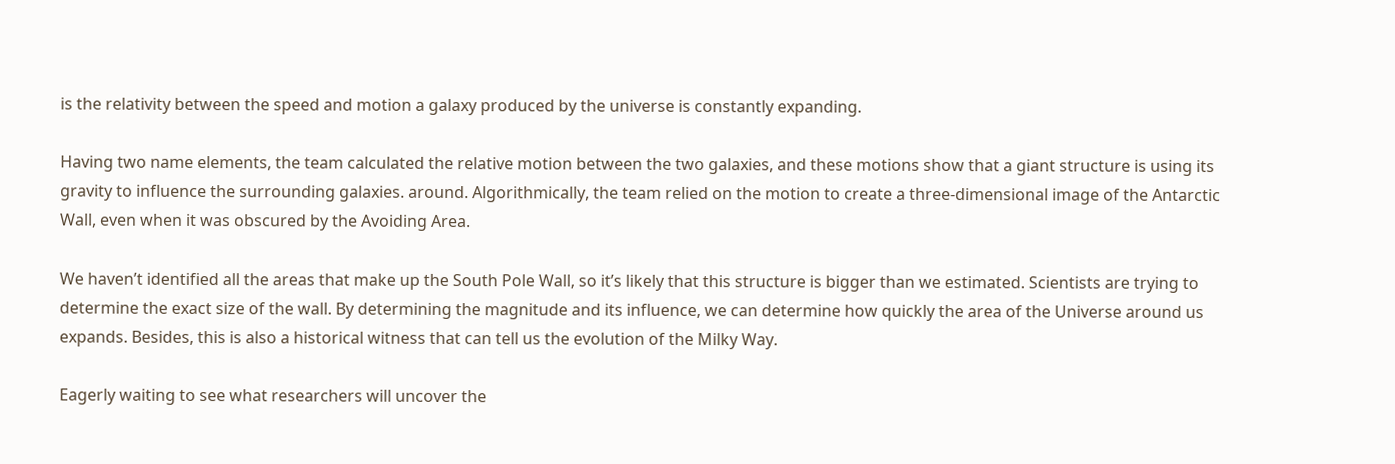is the relativity between the speed and motion a galaxy produced by the universe is constantly expanding.

Having two name elements, the team calculated the relative motion between the two galaxies, and these motions show that a giant structure is using its gravity to influence the surrounding galaxies. around. Algorithmically, the team relied on the motion to create a three-dimensional image of the Antarctic Wall, even when it was obscured by the Avoiding Area.

We haven’t identified all the areas that make up the South Pole Wall, so it’s likely that this structure is bigger than we estimated. Scientists are trying to determine the exact size of the wall. By determining the magnitude and its influence, we can determine how quickly the area of the Universe around us expands. Besides, this is also a historical witness that can tell us the evolution of the Milky Way.

Eagerly waiting to see what researchers will uncover the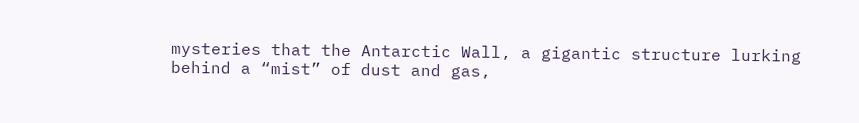mysteries that the Antarctic Wall, a gigantic structure lurking behind a “mist” of dust and gas,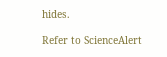hides.

Refer to ScienceAlert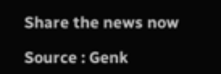Share the news now

Source : Genk